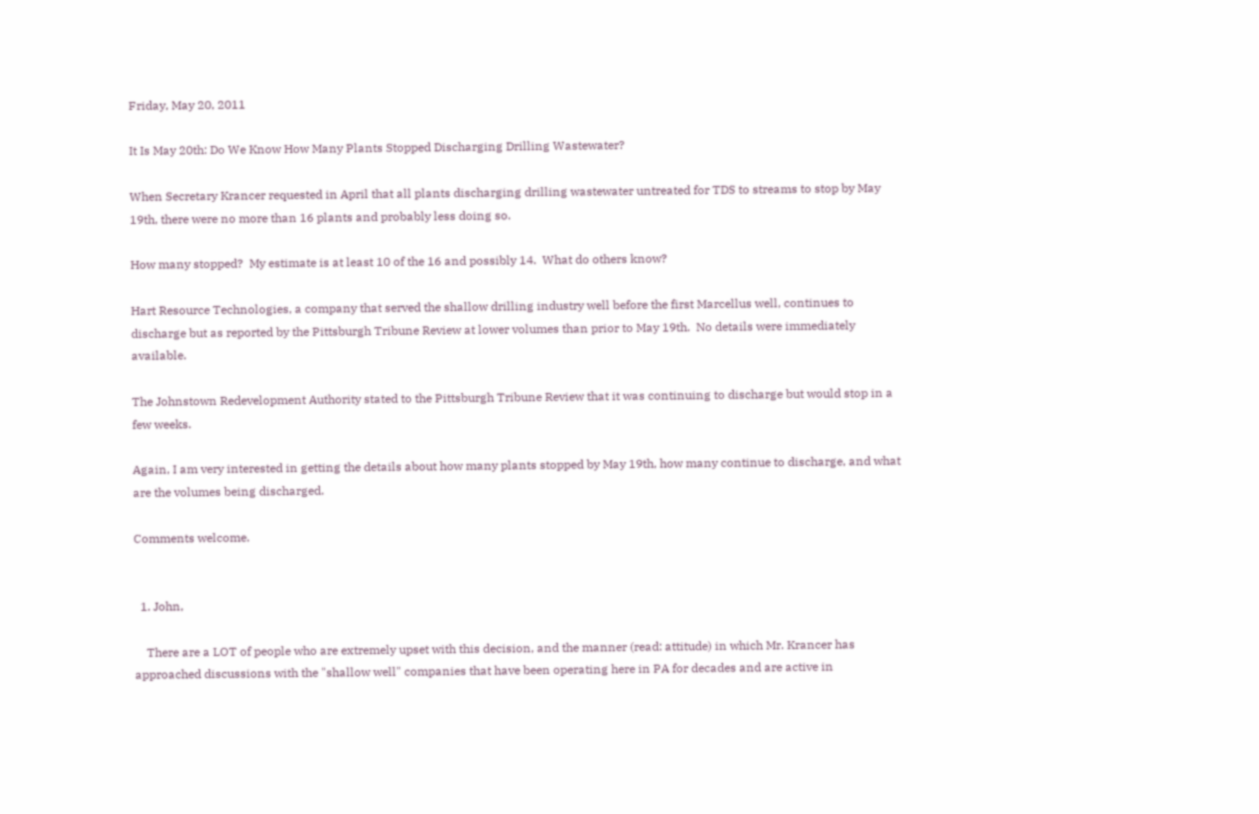Friday, May 20, 2011

It Is May 20th: Do We Know How Many Plants Stopped Discharging Drilling Wastewater?

When Secretary Krancer requested in April that all plants discharging drilling wastewater untreated for TDS to streams to stop by May 19th, there were no more than 16 plants and probably less doing so.

How many stopped?  My estimate is at least 10 of the 16 and possibly 14.  What do others know?

Hart Resource Technologies, a company that served the shallow drilling industry well before the first Marcellus well, continues to discharge but as reported by the Pittsburgh Tribune Review at lower volumes than prior to May 19th.  No details were immediately available.

The Johnstown Redevelopment Authority stated to the Pittsburgh Tribune Review that it was continuing to discharge but would stop in a few weeks.

Again, I am very interested in getting the details about how many plants stopped by May 19th, how many continue to discharge, and what are the volumes being discharged.

Comments welcome.


  1. John,

    There are a LOT of people who are extremely upset with this decision, and the manner (read: attitude) in which Mr. Krancer has approached discussions with the "shallow well" companies that have been operating here in PA for decades and are active in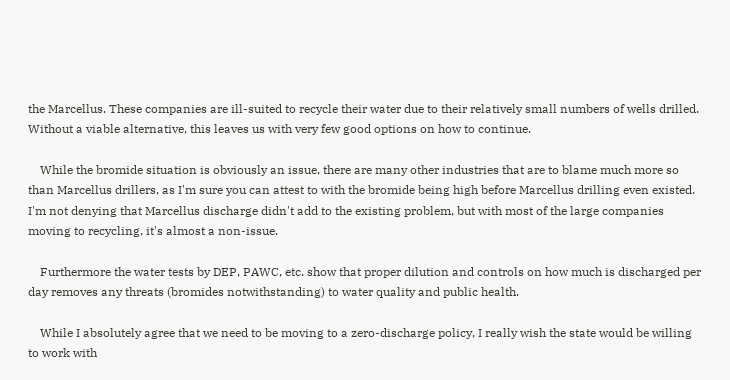the Marcellus. These companies are ill-suited to recycle their water due to their relatively small numbers of wells drilled. Without a viable alternative, this leaves us with very few good options on how to continue.

    While the bromide situation is obviously an issue, there are many other industries that are to blame much more so than Marcellus drillers, as I'm sure you can attest to with the bromide being high before Marcellus drilling even existed. I'm not denying that Marcellus discharge didn't add to the existing problem, but with most of the large companies moving to recycling, it's almost a non-issue.

    Furthermore the water tests by DEP, PAWC, etc. show that proper dilution and controls on how much is discharged per day removes any threats (bromides notwithstanding) to water quality and public health.

    While I absolutely agree that we need to be moving to a zero-discharge policy, I really wish the state would be willing to work with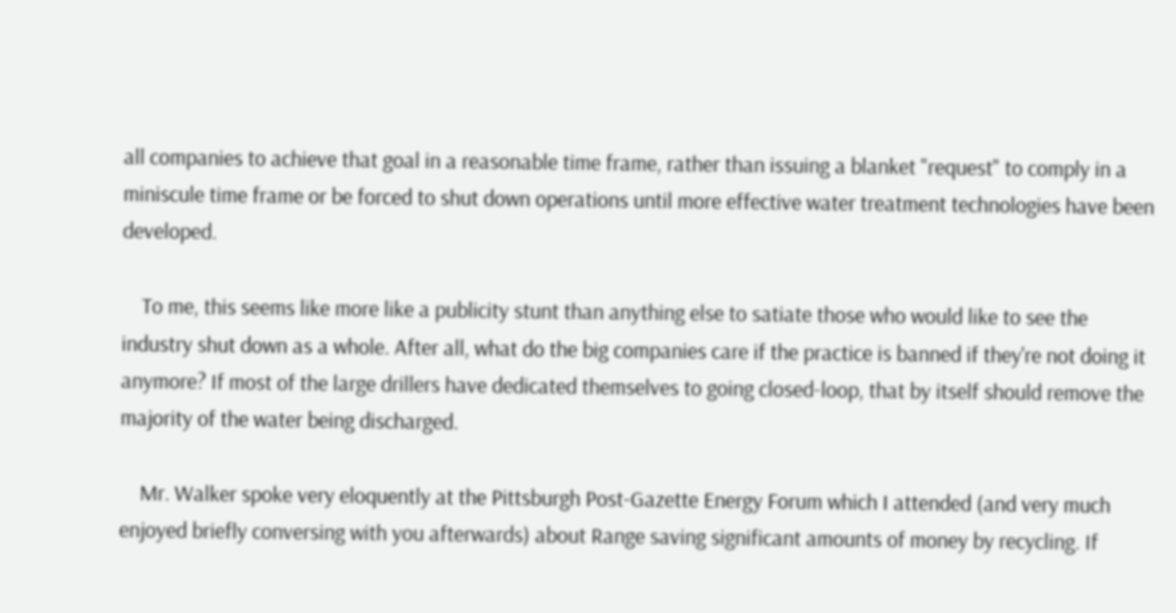all companies to achieve that goal in a reasonable time frame, rather than issuing a blanket "request" to comply in a miniscule time frame or be forced to shut down operations until more effective water treatment technologies have been developed.

    To me, this seems like more like a publicity stunt than anything else to satiate those who would like to see the industry shut down as a whole. After all, what do the big companies care if the practice is banned if they're not doing it anymore? If most of the large drillers have dedicated themselves to going closed-loop, that by itself should remove the majority of the water being discharged.

    Mr. Walker spoke very eloquently at the Pittsburgh Post-Gazette Energy Forum which I attended (and very much enjoyed briefly conversing with you afterwards) about Range saving significant amounts of money by recycling. If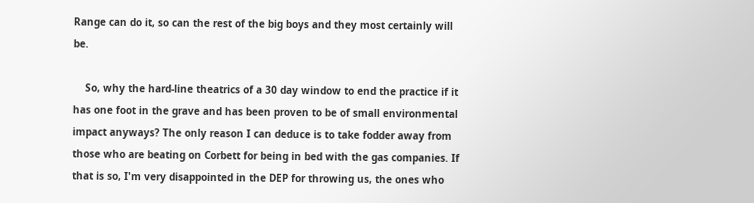Range can do it, so can the rest of the big boys and they most certainly will be.

    So, why the hard-line theatrics of a 30 day window to end the practice if it has one foot in the grave and has been proven to be of small environmental impact anyways? The only reason I can deduce is to take fodder away from those who are beating on Corbett for being in bed with the gas companies. If that is so, I'm very disappointed in the DEP for throwing us, the ones who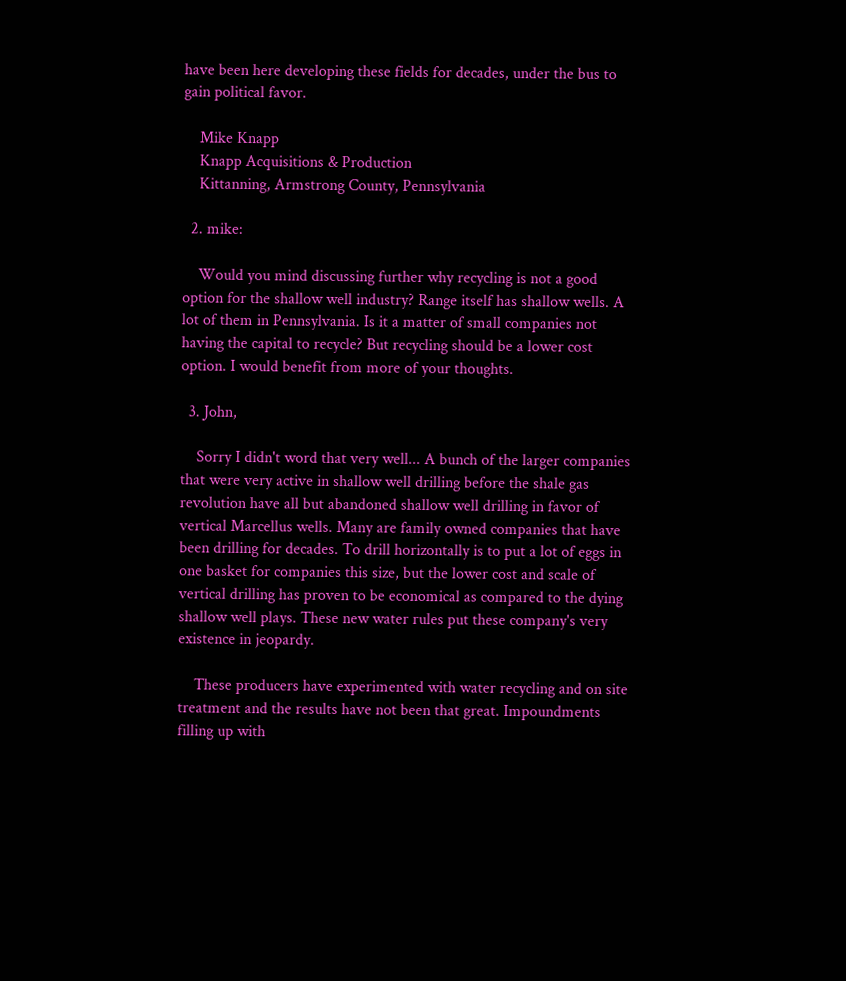have been here developing these fields for decades, under the bus to gain political favor.

    Mike Knapp
    Knapp Acquisitions & Production
    Kittanning, Armstrong County, Pennsylvania

  2. mike:

    Would you mind discussing further why recycling is not a good option for the shallow well industry? Range itself has shallow wells. A lot of them in Pennsylvania. Is it a matter of small companies not having the capital to recycle? But recycling should be a lower cost option. I would benefit from more of your thoughts.

  3. John,

    Sorry I didn't word that very well... A bunch of the larger companies that were very active in shallow well drilling before the shale gas revolution have all but abandoned shallow well drilling in favor of vertical Marcellus wells. Many are family owned companies that have been drilling for decades. To drill horizontally is to put a lot of eggs in one basket for companies this size, but the lower cost and scale of vertical drilling has proven to be economical as compared to the dying shallow well plays. These new water rules put these company's very existence in jeopardy.

    These producers have experimented with water recycling and on site treatment and the results have not been that great. Impoundments filling up with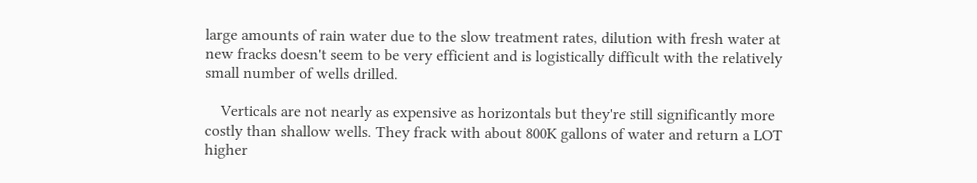large amounts of rain water due to the slow treatment rates, dilution with fresh water at new fracks doesn't seem to be very efficient and is logistically difficult with the relatively small number of wells drilled.

    Verticals are not nearly as expensive as horizontals but they're still significantly more costly than shallow wells. They frack with about 800K gallons of water and return a LOT higher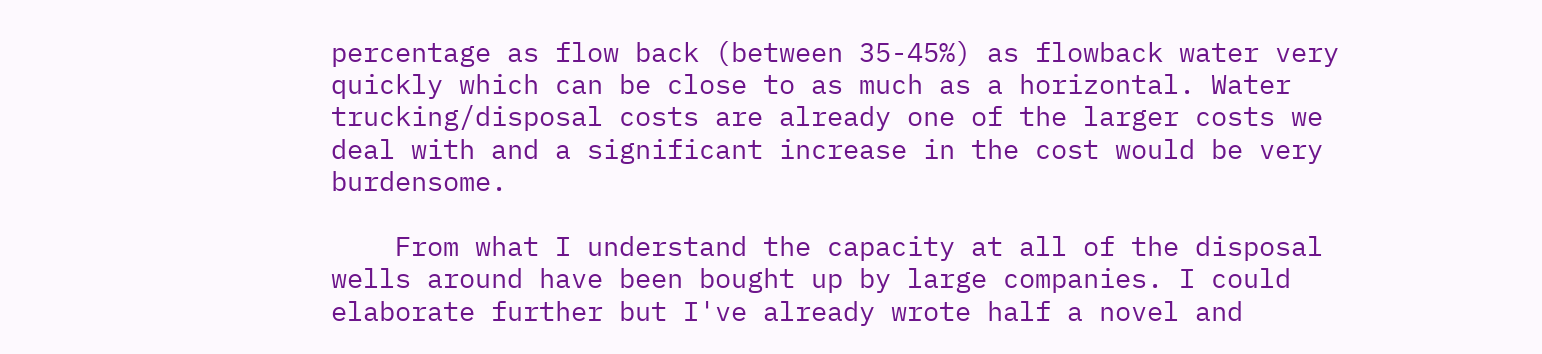percentage as flow back (between 35-45%) as flowback water very quickly which can be close to as much as a horizontal. Water trucking/disposal costs are already one of the larger costs we deal with and a significant increase in the cost would be very burdensome.

    From what I understand the capacity at all of the disposal wells around have been bought up by large companies. I could elaborate further but I've already wrote half a novel and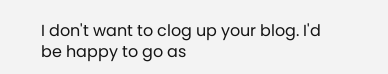I don't want to clog up your blog. I'd be happy to go as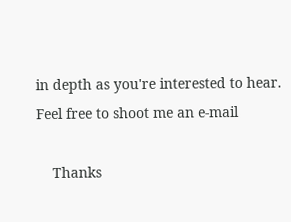in depth as you're interested to hear. Feel free to shoot me an e-mail

    Thanks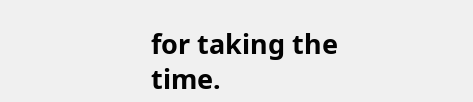for taking the time.